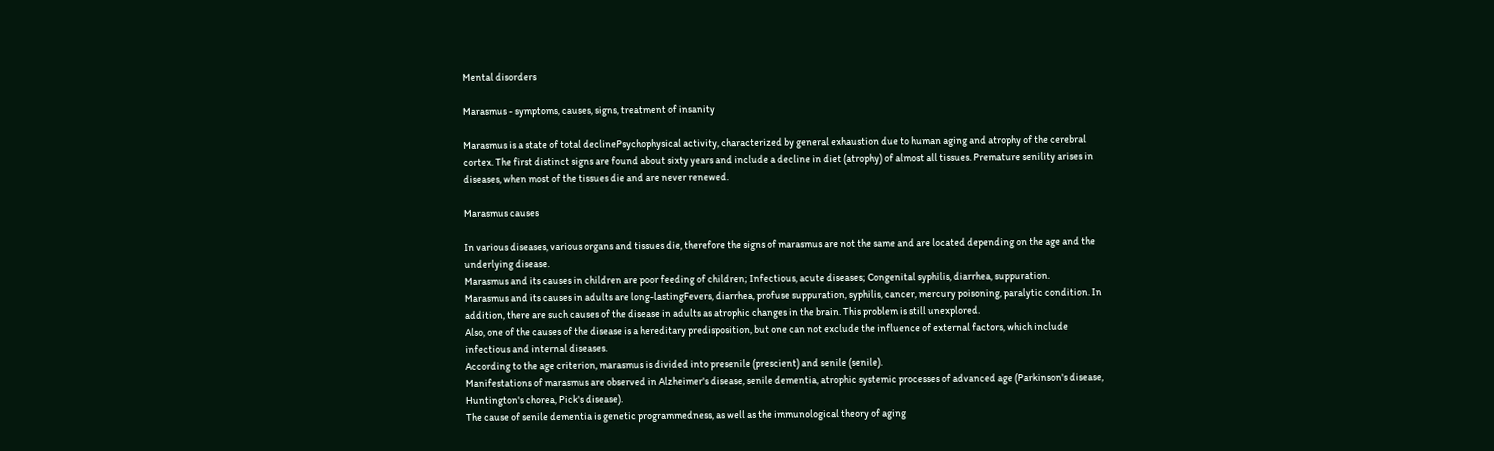Mental disorders

Marasmus - symptoms, causes, signs, treatment of insanity

Marasmus is a state of total declinePsychophysical activity, characterized by general exhaustion due to human aging and atrophy of the cerebral cortex. The first distinct signs are found about sixty years and include a decline in diet (atrophy) of almost all tissues. Premature senility arises in diseases, when most of the tissues die and are never renewed.

Marasmus causes

In various diseases, various organs and tissues die, therefore the signs of marasmus are not the same and are located depending on the age and the underlying disease.
Marasmus and its causes in children are poor feeding of children; Infectious, acute diseases; Congenital syphilis, diarrhea, suppuration.
Marasmus and its causes in adults are long-lastingFevers, diarrhea, profuse suppuration, syphilis, cancer, mercury poisoning, paralytic condition. In addition, there are such causes of the disease in adults as atrophic changes in the brain. This problem is still unexplored.
Also, one of the causes of the disease is a hereditary predisposition, but one can not exclude the influence of external factors, which include infectious and internal diseases.
According to the age criterion, marasmus is divided into presenile (prescient) and senile (senile).
Manifestations of marasmus are observed in Alzheimer's disease, senile dementia, atrophic systemic processes of advanced age (Parkinson's disease, Huntington's chorea, Pick's disease).
The cause of senile dementia is genetic programmedness, as well as the immunological theory of aging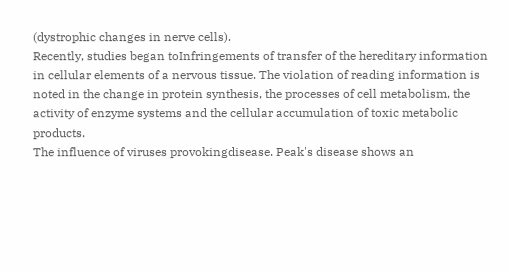(dystrophic changes in nerve cells).
Recently, studies began toInfringements of transfer of the hereditary information in cellular elements of a nervous tissue. The violation of reading information is noted in the change in protein synthesis, the processes of cell metabolism, the activity of enzyme systems and the cellular accumulation of toxic metabolic products.
The influence of viruses provokingdisease. Peak's disease shows an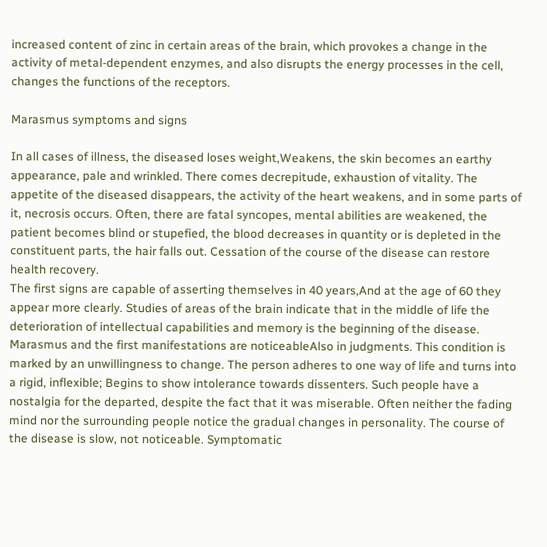increased content of zinc in certain areas of the brain, which provokes a change in the activity of metal-dependent enzymes, and also disrupts the energy processes in the cell, changes the functions of the receptors.

Marasmus symptoms and signs

In all cases of illness, the diseased loses weight,Weakens, the skin becomes an earthy appearance, pale and wrinkled. There comes decrepitude, exhaustion of vitality. The appetite of the diseased disappears, the activity of the heart weakens, and in some parts of it, necrosis occurs. Often, there are fatal syncopes, mental abilities are weakened, the patient becomes blind or stupefied, the blood decreases in quantity or is depleted in the constituent parts, the hair falls out. Cessation of the course of the disease can restore health recovery.
The first signs are capable of asserting themselves in 40 years,And at the age of 60 they appear more clearly. Studies of areas of the brain indicate that in the middle of life the deterioration of intellectual capabilities and memory is the beginning of the disease.
Marasmus and the first manifestations are noticeableAlso in judgments. This condition is marked by an unwillingness to change. The person adheres to one way of life and turns into a rigid, inflexible; Begins to show intolerance towards dissenters. Such people have a nostalgia for the departed, despite the fact that it was miserable. Often neither the fading mind nor the surrounding people notice the gradual changes in personality. The course of the disease is slow, not noticeable. Symptomatic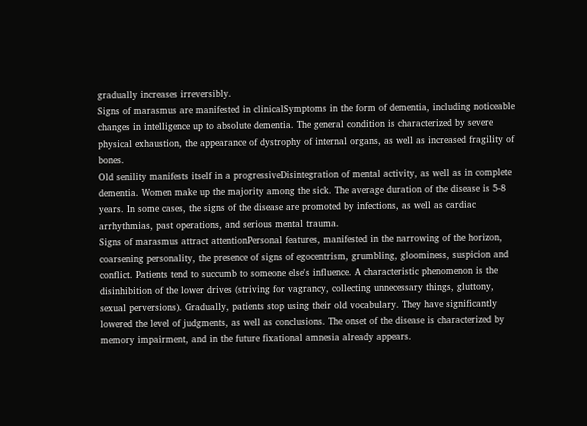gradually increases irreversibly.
Signs of marasmus are manifested in clinicalSymptoms in the form of dementia, including noticeable changes in intelligence up to absolute dementia. The general condition is characterized by severe physical exhaustion, the appearance of dystrophy of internal organs, as well as increased fragility of bones.
Old senility manifests itself in a progressiveDisintegration of mental activity, as well as in complete dementia. Women make up the majority among the sick. The average duration of the disease is 5-8 years. In some cases, the signs of the disease are promoted by infections, as well as cardiac arrhythmias, past operations, and serious mental trauma.
Signs of marasmus attract attentionPersonal features, manifested in the narrowing of the horizon, coarsening personality, the presence of signs of egocentrism, grumbling, gloominess, suspicion and conflict. Patients tend to succumb to someone else's influence. A characteristic phenomenon is the disinhibition of the lower drives (striving for vagrancy, collecting unnecessary things, gluttony, sexual perversions). Gradually, patients stop using their old vocabulary. They have significantly lowered the level of judgments, as well as conclusions. The onset of the disease is characterized by memory impairment, and in the future fixational amnesia already appears.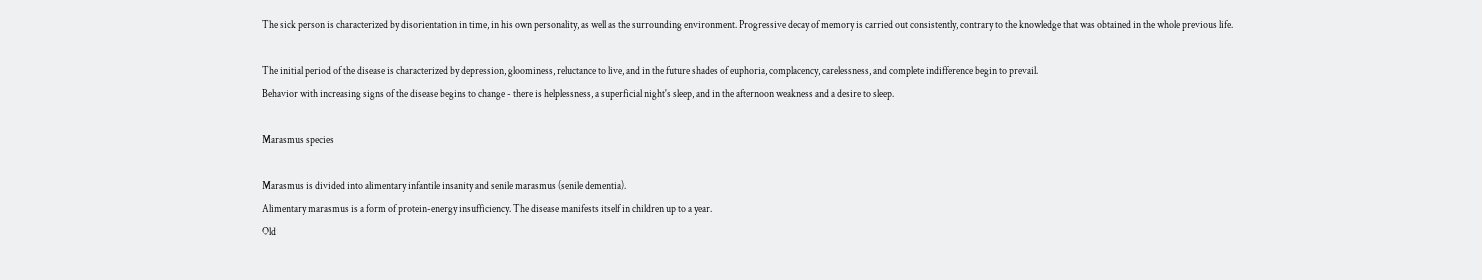The sick person is characterized by disorientation in time, in his own personality, as well as the surrounding environment. Progressive decay of memory is carried out consistently, contrary to the knowledge that was obtained in the whole previous life.

The initial period of the disease is characterized by depression, gloominess, reluctance to live, and in the future shades of euphoria, complacency, carelessness, and complete indifference begin to prevail.
Behavior with increasing signs of the disease begins to change - there is helplessness, a superficial night's sleep, and in the afternoon weakness and a desire to sleep.

Marasmus species

Marasmus is divided into alimentary infantile insanity and senile marasmus (senile dementia).
Alimentary marasmus is a form of protein-energy insufficiency. The disease manifests itself in children up to a year.
Old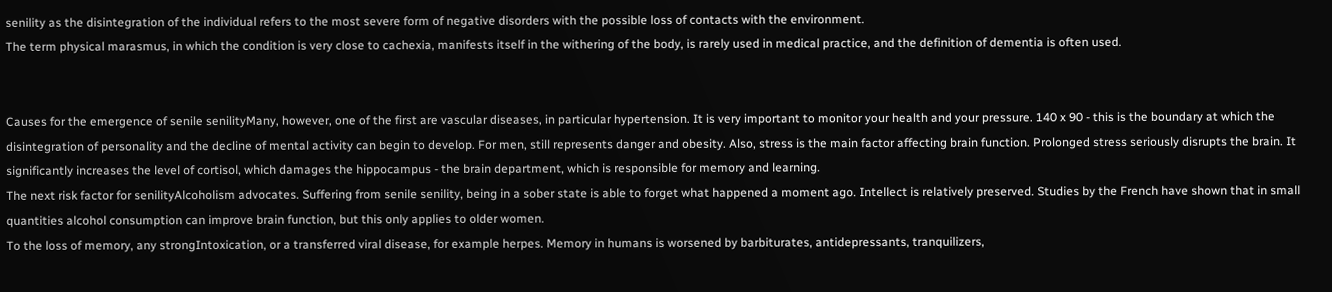senility as the disintegration of the individual refers to the most severe form of negative disorders with the possible loss of contacts with the environment.
The term physical marasmus, in which the condition is very close to cachexia, manifests itself in the withering of the body, is rarely used in medical practice, and the definition of dementia is often used.


Causes for the emergence of senile senilityMany, however, one of the first are vascular diseases, in particular hypertension. It is very important to monitor your health and your pressure. 140 x 90 - this is the boundary at which the disintegration of personality and the decline of mental activity can begin to develop. For men, still represents danger and obesity. Also, stress is the main factor affecting brain function. Prolonged stress seriously disrupts the brain. It significantly increases the level of cortisol, which damages the hippocampus - the brain department, which is responsible for memory and learning.
The next risk factor for senilityAlcoholism advocates. Suffering from senile senility, being in a sober state is able to forget what happened a moment ago. Intellect is relatively preserved. Studies by the French have shown that in small quantities alcohol consumption can improve brain function, but this only applies to older women.
To the loss of memory, any strongIntoxication, or a transferred viral disease, for example herpes. Memory in humans is worsened by barbiturates, antidepressants, tranquilizers,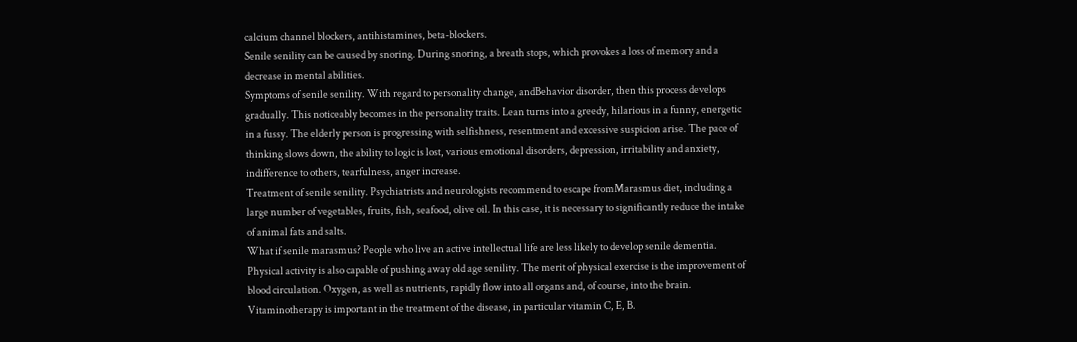calcium channel blockers, antihistamines, beta-blockers.
Senile senility can be caused by snoring. During snoring, a breath stops, which provokes a loss of memory and a decrease in mental abilities.
Symptoms of senile senility. With regard to personality change, andBehavior disorder, then this process develops gradually. This noticeably becomes in the personality traits. Lean turns into a greedy, hilarious in a funny, energetic in a fussy. The elderly person is progressing with selfishness, resentment and excessive suspicion arise. The pace of thinking slows down, the ability to logic is lost, various emotional disorders, depression, irritability and anxiety, indifference to others, tearfulness, anger increase.
Treatment of senile senility. Psychiatrists and neurologists recommend to escape fromMarasmus diet, including a large number of vegetables, fruits, fish, seafood, olive oil. In this case, it is necessary to significantly reduce the intake of animal fats and salts.
What if senile marasmus? People who live an active intellectual life are less likely to develop senile dementia. Physical activity is also capable of pushing away old age senility. The merit of physical exercise is the improvement of blood circulation. Oxygen, as well as nutrients, rapidly flow into all organs and, of course, into the brain. Vitaminotherapy is important in the treatment of the disease, in particular vitamin C, E, B.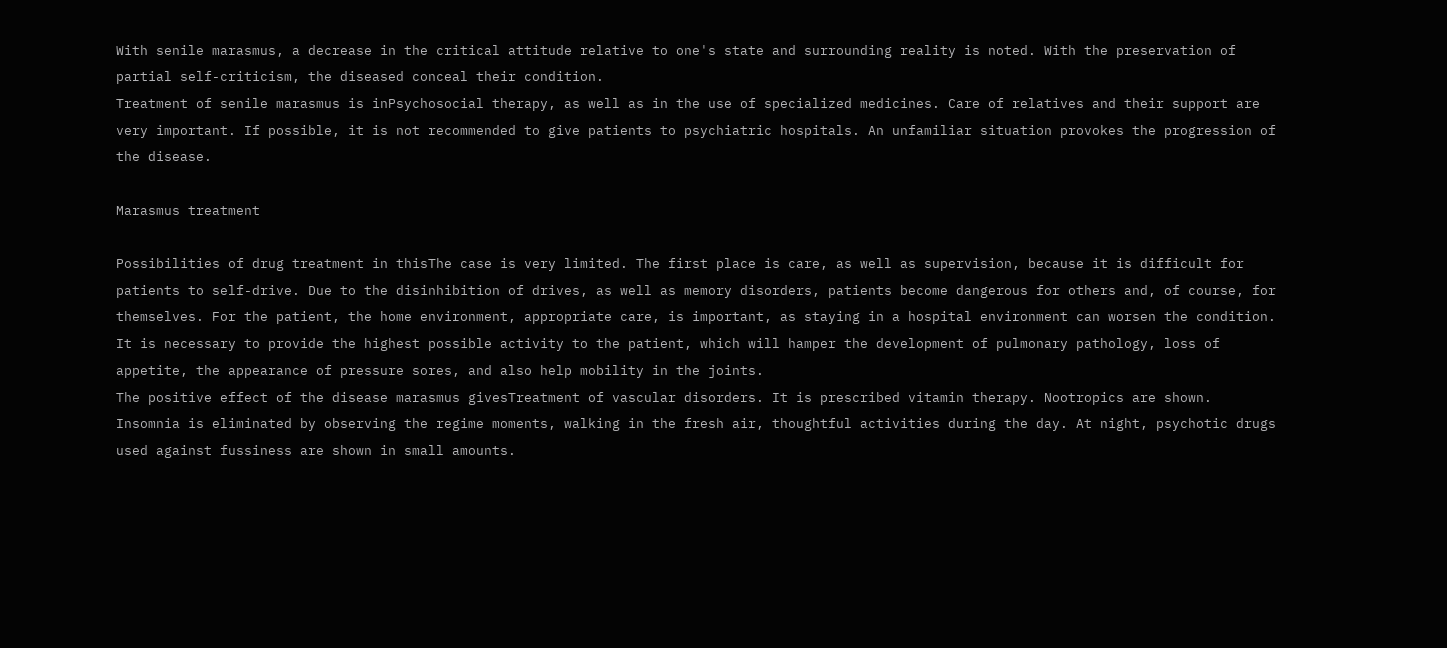With senile marasmus, a decrease in the critical attitude relative to one's state and surrounding reality is noted. With the preservation of partial self-criticism, the diseased conceal their condition.
Treatment of senile marasmus is inPsychosocial therapy, as well as in the use of specialized medicines. Care of relatives and their support are very important. If possible, it is not recommended to give patients to psychiatric hospitals. An unfamiliar situation provokes the progression of the disease.

Marasmus treatment

Possibilities of drug treatment in thisThe case is very limited. The first place is care, as well as supervision, because it is difficult for patients to self-drive. Due to the disinhibition of drives, as well as memory disorders, patients become dangerous for others and, of course, for themselves. For the patient, the home environment, appropriate care, is important, as staying in a hospital environment can worsen the condition.
It is necessary to provide the highest possible activity to the patient, which will hamper the development of pulmonary pathology, loss of appetite, the appearance of pressure sores, and also help mobility in the joints.
The positive effect of the disease marasmus givesTreatment of vascular disorders. It is prescribed vitamin therapy. Nootropics are shown. Insomnia is eliminated by observing the regime moments, walking in the fresh air, thoughtful activities during the day. At night, psychotic drugs used against fussiness are shown in small amounts.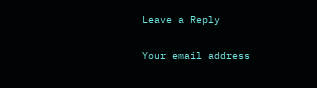Leave a Reply

Your email address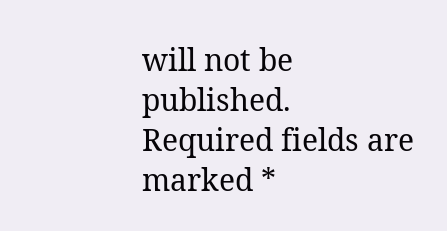will not be published. Required fields are marked *